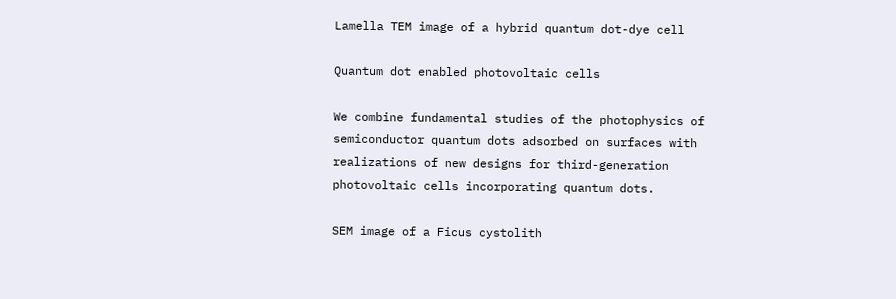Lamella TEM image of a hybrid quantum dot-dye cell

Quantum dot enabled photovoltaic cells

We combine fundamental studies of the photophysics of semiconductor quantum dots adsorbed on surfaces with realizations of new designs for third-generation photovoltaic cells incorporating quantum dots.

SEM image of a Ficus cystolith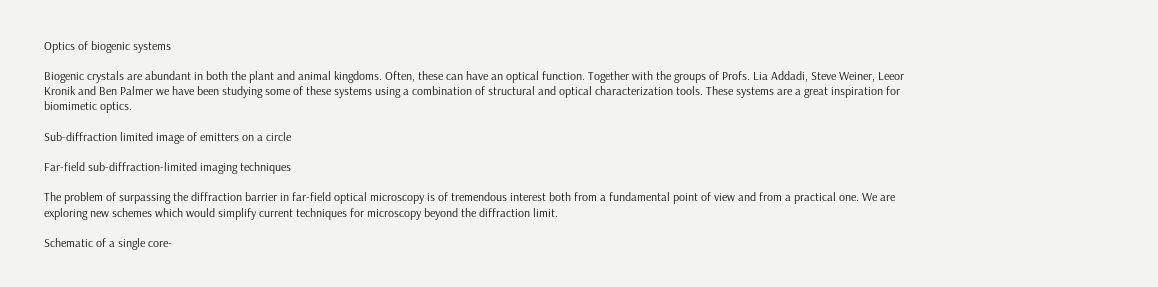Optics of biogenic systems

Biogenic crystals are abundant in both the plant and animal kingdoms. Often, these can have an optical function. Together with the groups of Profs. Lia Addadi, Steve Weiner, Leeor Kronik and Ben Palmer we have been studying some of these systems using a combination of structural and optical characterization tools. These systems are a great inspiration for biomimetic optics.

Sub-diffraction limited image of emitters on a circle

Far-field sub-diffraction-limited imaging techniques

The problem of surpassing the diffraction barrier in far-field optical microscopy is of tremendous interest both from a fundamental point of view and from a practical one. We are exploring new schemes which would simplify current techniques for microscopy beyond the diffraction limit.

Schematic of a single core-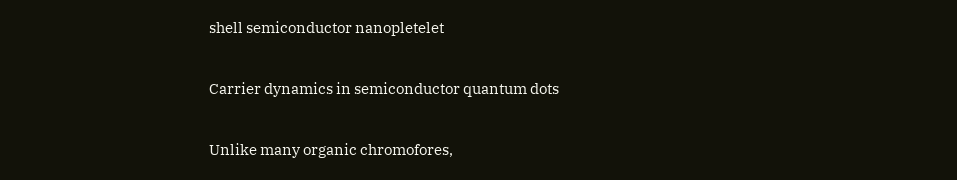shell semiconductor nanopletelet

Carrier dynamics in semiconductor quantum dots

Unlike many organic chromofores,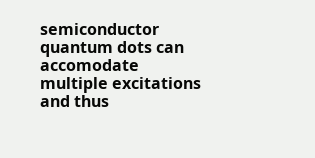semiconductor quantum dots can accomodate multiple excitations and thus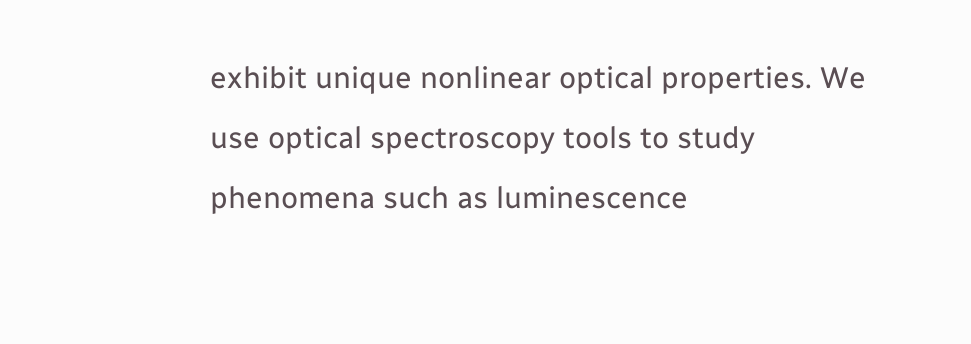exhibit unique nonlinear optical properties. We use optical spectroscopy tools to study phenomena such as luminescence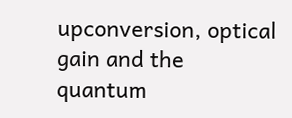upconversion, optical gain and the quantum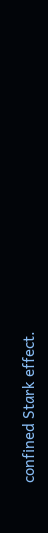confined Stark effect.